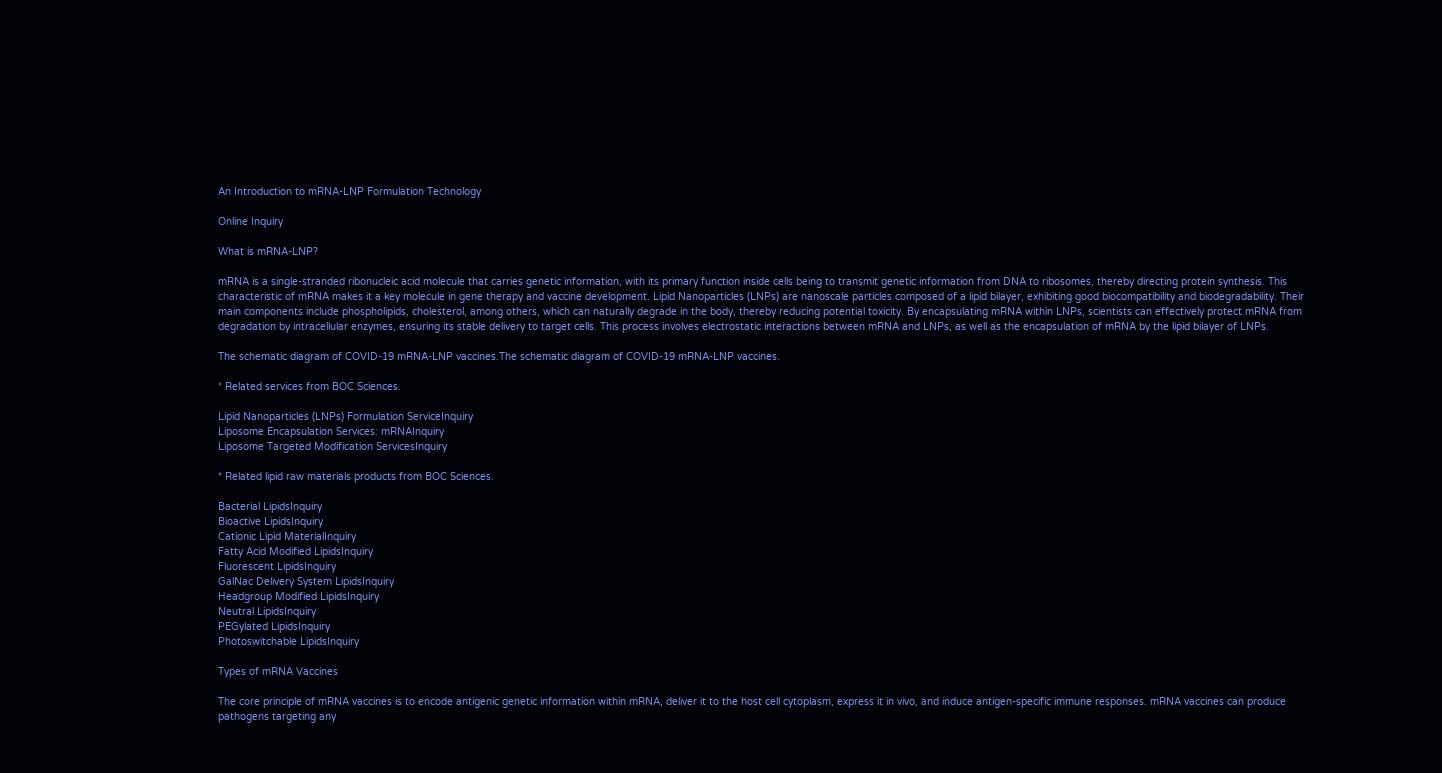An Introduction to mRNA-LNP Formulation Technology

Online Inquiry

What is mRNA-LNP?

mRNA is a single-stranded ribonucleic acid molecule that carries genetic information, with its primary function inside cells being to transmit genetic information from DNA to ribosomes, thereby directing protein synthesis. This characteristic of mRNA makes it a key molecule in gene therapy and vaccine development. Lipid Nanoparticles (LNPs) are nanoscale particles composed of a lipid bilayer, exhibiting good biocompatibility and biodegradability. Their main components include phospholipids, cholesterol, among others, which can naturally degrade in the body, thereby reducing potential toxicity. By encapsulating mRNA within LNPs, scientists can effectively protect mRNA from degradation by intracellular enzymes, ensuring its stable delivery to target cells. This process involves electrostatic interactions between mRNA and LNPs, as well as the encapsulation of mRNA by the lipid bilayer of LNPs.

The schematic diagram of COVID-19 mRNA-LNP vaccines.The schematic diagram of COVID-19 mRNA-LNP vaccines.

* Related services from BOC Sciences.

Lipid Nanoparticles (LNPs) Formulation ServiceInquiry
Liposome Encapsulation Services: mRNAInquiry
Liposome Targeted Modification ServicesInquiry

* Related lipid raw materials products from BOC Sciences.

Bacterial LipidsInquiry
Bioactive LipidsInquiry
Cationic Lipid MaterialInquiry
Fatty Acid Modified LipidsInquiry
Fluorescent LipidsInquiry
GalNac Delivery System LipidsInquiry
Headgroup Modified LipidsInquiry
Neutral LipidsInquiry
PEGylated LipidsInquiry
Photoswitchable LipidsInquiry

Types of mRNA Vaccines

The core principle of mRNA vaccines is to encode antigenic genetic information within mRNA, deliver it to the host cell cytoplasm, express it in vivo, and induce antigen-specific immune responses. mRNA vaccines can produce pathogens targeting any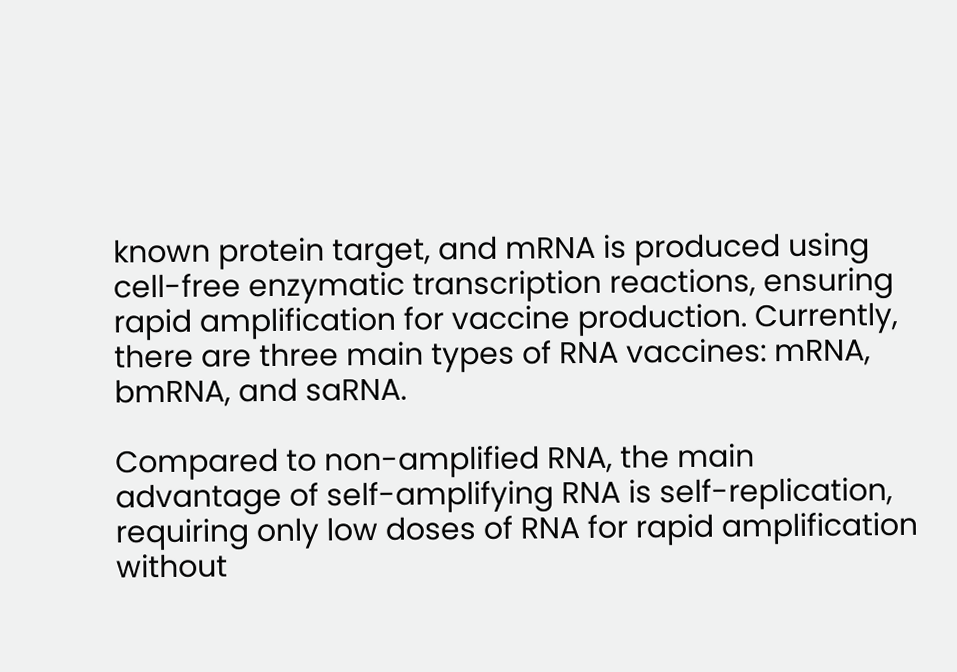known protein target, and mRNA is produced using cell-free enzymatic transcription reactions, ensuring rapid amplification for vaccine production. Currently, there are three main types of RNA vaccines: mRNA, bmRNA, and saRNA.

Compared to non-amplified RNA, the main advantage of self-amplifying RNA is self-replication, requiring only low doses of RNA for rapid amplification without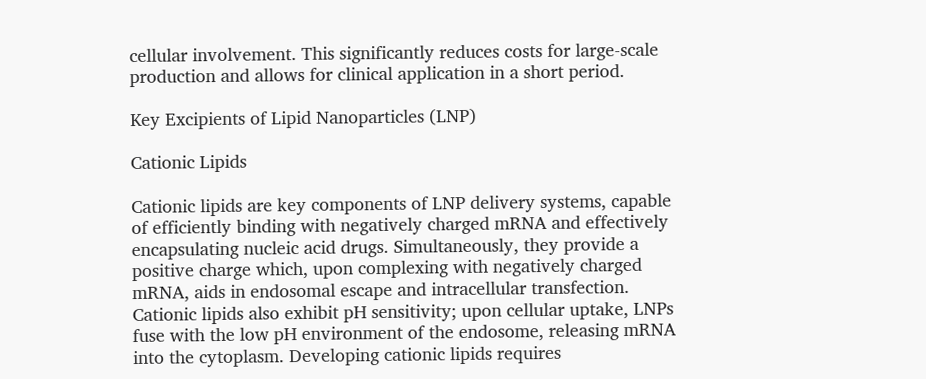cellular involvement. This significantly reduces costs for large-scale production and allows for clinical application in a short period.

Key Excipients of Lipid Nanoparticles (LNP)

Cationic Lipids

Cationic lipids are key components of LNP delivery systems, capable of efficiently binding with negatively charged mRNA and effectively encapsulating nucleic acid drugs. Simultaneously, they provide a positive charge which, upon complexing with negatively charged mRNA, aids in endosomal escape and intracellular transfection. Cationic lipids also exhibit pH sensitivity; upon cellular uptake, LNPs fuse with the low pH environment of the endosome, releasing mRNA into the cytoplasm. Developing cationic lipids requires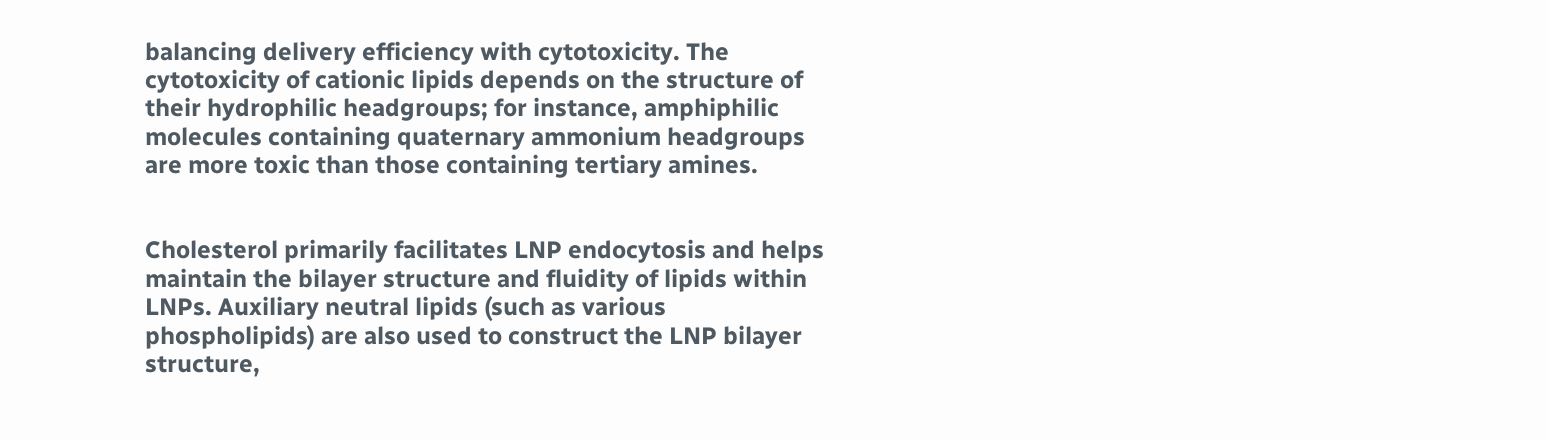balancing delivery efficiency with cytotoxicity. The cytotoxicity of cationic lipids depends on the structure of their hydrophilic headgroups; for instance, amphiphilic molecules containing quaternary ammonium headgroups are more toxic than those containing tertiary amines.


Cholesterol primarily facilitates LNP endocytosis and helps maintain the bilayer structure and fluidity of lipids within LNPs. Auxiliary neutral lipids (such as various phospholipids) are also used to construct the LNP bilayer structure,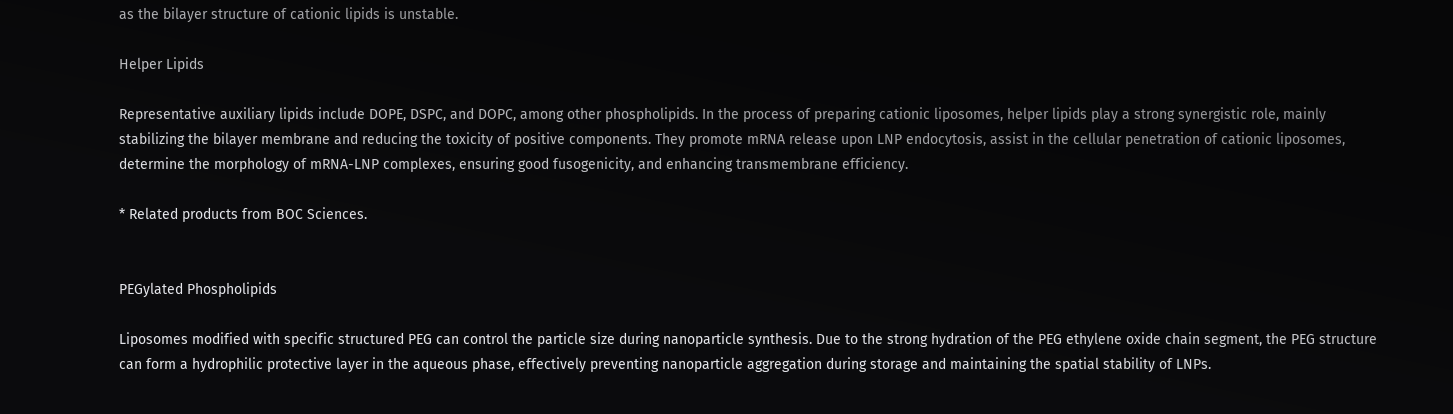as the bilayer structure of cationic lipids is unstable.

Helper Lipids

Representative auxiliary lipids include DOPE, DSPC, and DOPC, among other phospholipids. In the process of preparing cationic liposomes, helper lipids play a strong synergistic role, mainly stabilizing the bilayer membrane and reducing the toxicity of positive components. They promote mRNA release upon LNP endocytosis, assist in the cellular penetration of cationic liposomes, determine the morphology of mRNA-LNP complexes, ensuring good fusogenicity, and enhancing transmembrane efficiency.

* Related products from BOC Sciences.


PEGylated Phospholipids

Liposomes modified with specific structured PEG can control the particle size during nanoparticle synthesis. Due to the strong hydration of the PEG ethylene oxide chain segment, the PEG structure can form a hydrophilic protective layer in the aqueous phase, effectively preventing nanoparticle aggregation during storage and maintaining the spatial stability of LNPs.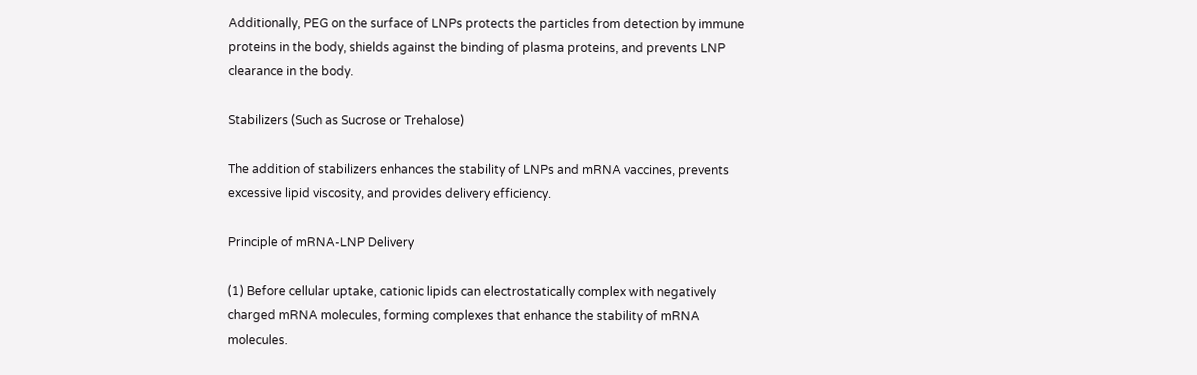Additionally, PEG on the surface of LNPs protects the particles from detection by immune proteins in the body, shields against the binding of plasma proteins, and prevents LNP clearance in the body.

Stabilizers (Such as Sucrose or Trehalose)

The addition of stabilizers enhances the stability of LNPs and mRNA vaccines, prevents excessive lipid viscosity, and provides delivery efficiency.

Principle of mRNA-LNP Delivery

(1) Before cellular uptake, cationic lipids can electrostatically complex with negatively charged mRNA molecules, forming complexes that enhance the stability of mRNA molecules.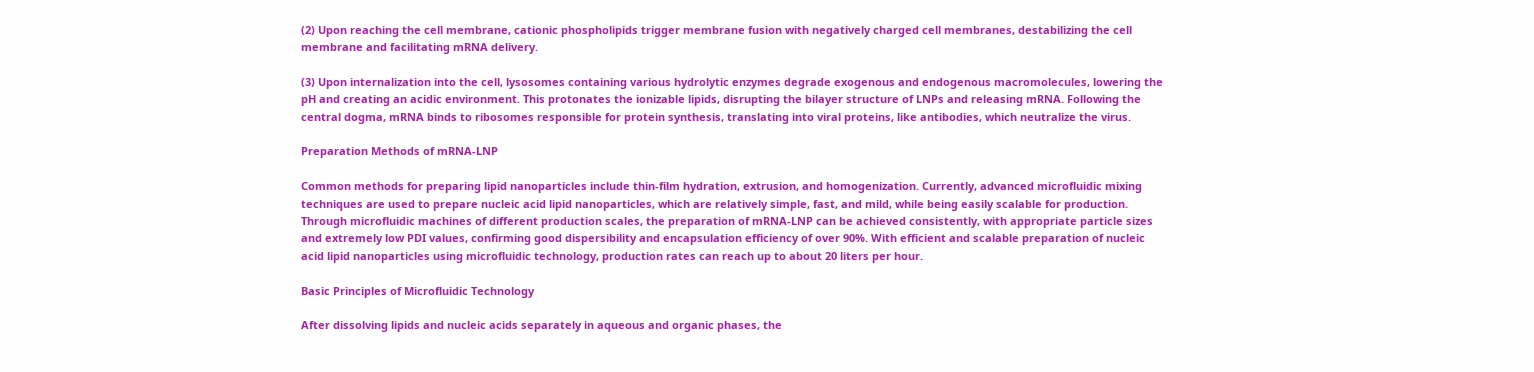(2) Upon reaching the cell membrane, cationic phospholipids trigger membrane fusion with negatively charged cell membranes, destabilizing the cell membrane and facilitating mRNA delivery.

(3) Upon internalization into the cell, lysosomes containing various hydrolytic enzymes degrade exogenous and endogenous macromolecules, lowering the pH and creating an acidic environment. This protonates the ionizable lipids, disrupting the bilayer structure of LNPs and releasing mRNA. Following the central dogma, mRNA binds to ribosomes responsible for protein synthesis, translating into viral proteins, like antibodies, which neutralize the virus.

Preparation Methods of mRNA-LNP

Common methods for preparing lipid nanoparticles include thin-film hydration, extrusion, and homogenization. Currently, advanced microfluidic mixing techniques are used to prepare nucleic acid lipid nanoparticles, which are relatively simple, fast, and mild, while being easily scalable for production. Through microfluidic machines of different production scales, the preparation of mRNA-LNP can be achieved consistently, with appropriate particle sizes and extremely low PDI values, confirming good dispersibility and encapsulation efficiency of over 90%. With efficient and scalable preparation of nucleic acid lipid nanoparticles using microfluidic technology, production rates can reach up to about 20 liters per hour.

Basic Principles of Microfluidic Technology

After dissolving lipids and nucleic acids separately in aqueous and organic phases, the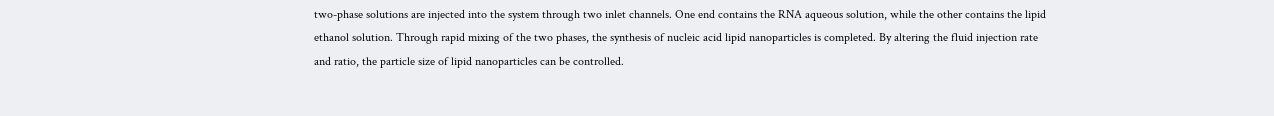two-phase solutions are injected into the system through two inlet channels. One end contains the RNA aqueous solution, while the other contains the lipid ethanol solution. Through rapid mixing of the two phases, the synthesis of nucleic acid lipid nanoparticles is completed. By altering the fluid injection rate and ratio, the particle size of lipid nanoparticles can be controlled.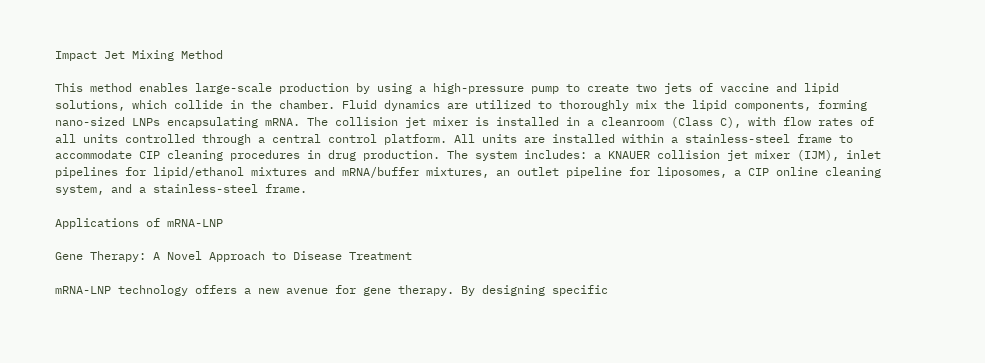Impact Jet Mixing Method

This method enables large-scale production by using a high-pressure pump to create two jets of vaccine and lipid solutions, which collide in the chamber. Fluid dynamics are utilized to thoroughly mix the lipid components, forming nano-sized LNPs encapsulating mRNA. The collision jet mixer is installed in a cleanroom (Class C), with flow rates of all units controlled through a central control platform. All units are installed within a stainless-steel frame to accommodate CIP cleaning procedures in drug production. The system includes: a KNAUER collision jet mixer (IJM), inlet pipelines for lipid/ethanol mixtures and mRNA/buffer mixtures, an outlet pipeline for liposomes, a CIP online cleaning system, and a stainless-steel frame.

Applications of mRNA-LNP

Gene Therapy: A Novel Approach to Disease Treatment

mRNA-LNP technology offers a new avenue for gene therapy. By designing specific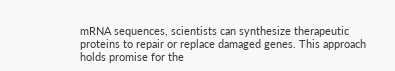mRNA sequences, scientists can synthesize therapeutic proteins to repair or replace damaged genes. This approach holds promise for the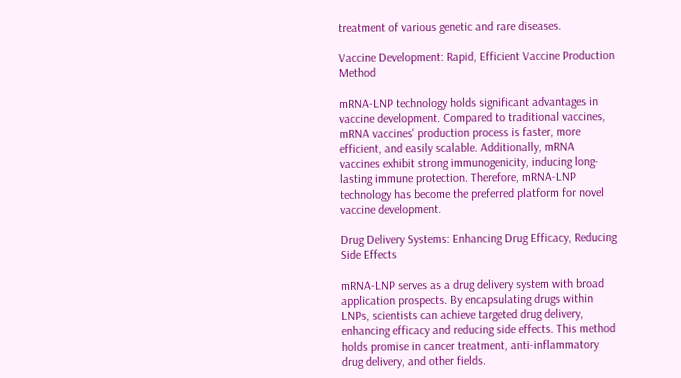treatment of various genetic and rare diseases.

Vaccine Development: Rapid, Efficient Vaccine Production Method

mRNA-LNP technology holds significant advantages in vaccine development. Compared to traditional vaccines, mRNA vaccines' production process is faster, more efficient, and easily scalable. Additionally, mRNA vaccines exhibit strong immunogenicity, inducing long-lasting immune protection. Therefore, mRNA-LNP technology has become the preferred platform for novel vaccine development.

Drug Delivery Systems: Enhancing Drug Efficacy, Reducing Side Effects

mRNA-LNP serves as a drug delivery system with broad application prospects. By encapsulating drugs within LNPs, scientists can achieve targeted drug delivery, enhancing efficacy and reducing side effects. This method holds promise in cancer treatment, anti-inflammatory drug delivery, and other fields.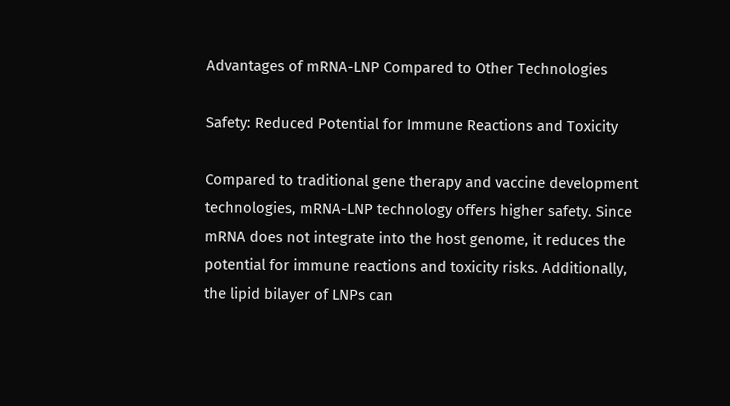Advantages of mRNA-LNP Compared to Other Technologies

Safety: Reduced Potential for Immune Reactions and Toxicity

Compared to traditional gene therapy and vaccine development technologies, mRNA-LNP technology offers higher safety. Since mRNA does not integrate into the host genome, it reduces the potential for immune reactions and toxicity risks. Additionally, the lipid bilayer of LNPs can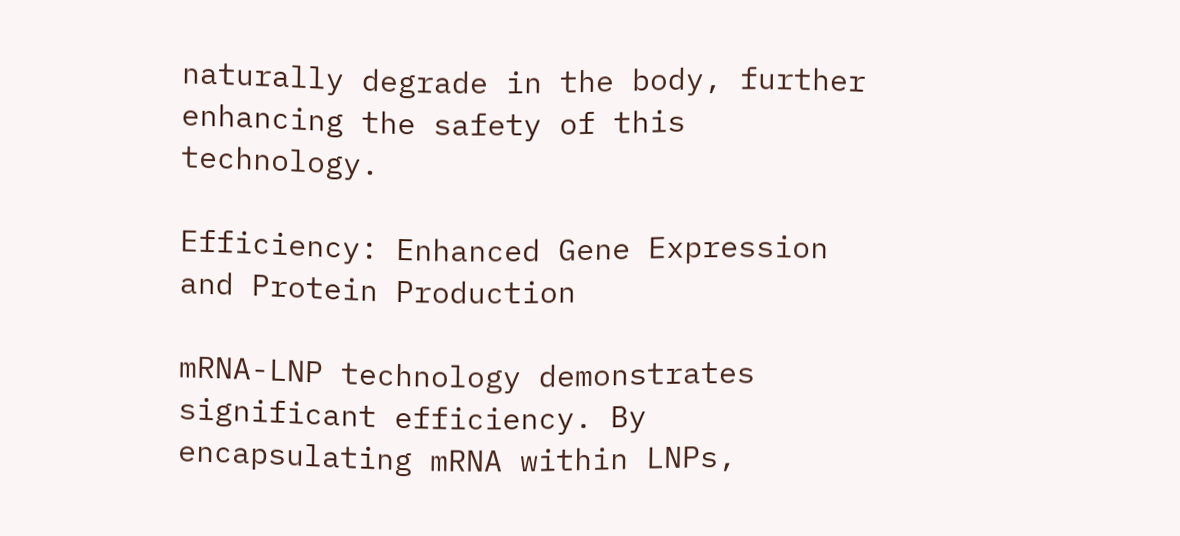naturally degrade in the body, further enhancing the safety of this technology.

Efficiency: Enhanced Gene Expression and Protein Production

mRNA-LNP technology demonstrates significant efficiency. By encapsulating mRNA within LNPs,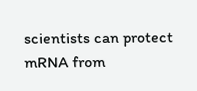scientists can protect mRNA from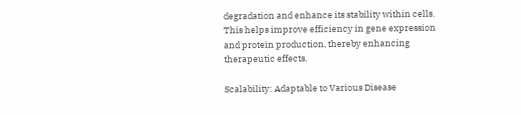degradation and enhance its stability within cells. This helps improve efficiency in gene expression and protein production, thereby enhancing therapeutic effects.

Scalability: Adaptable to Various Disease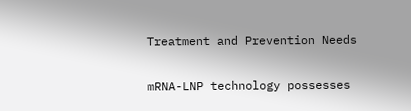Treatment and Prevention Needs

mRNA-LNP technology possesses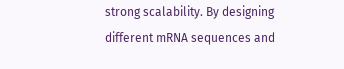strong scalability. By designing different mRNA sequences and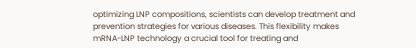optimizing LNP compositions, scientists can develop treatment and prevention strategies for various diseases. This flexibility makes mRNA-LNP technology a crucial tool for treating and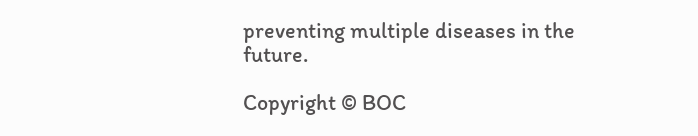preventing multiple diseases in the future.

Copyright © BOC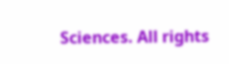Sciences. All rights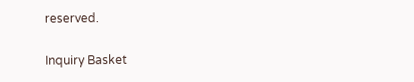reserved.

Inquiry Basket